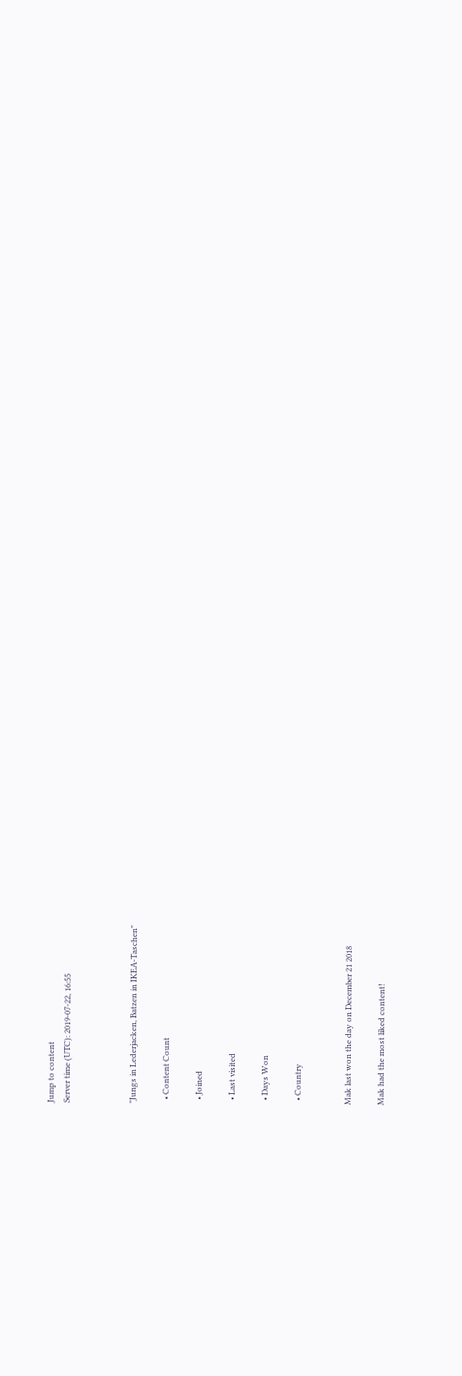Jump to content
Server time (UTC): 2019-07-22, 16:55



"Jungs in Lederjacken, Batzen in IKEA-Taschen"

  • Content Count

  • Joined

  • Last visited

  • Days Won

  • Country


Mak last won the day on December 21 2018

Mak had the most liked content!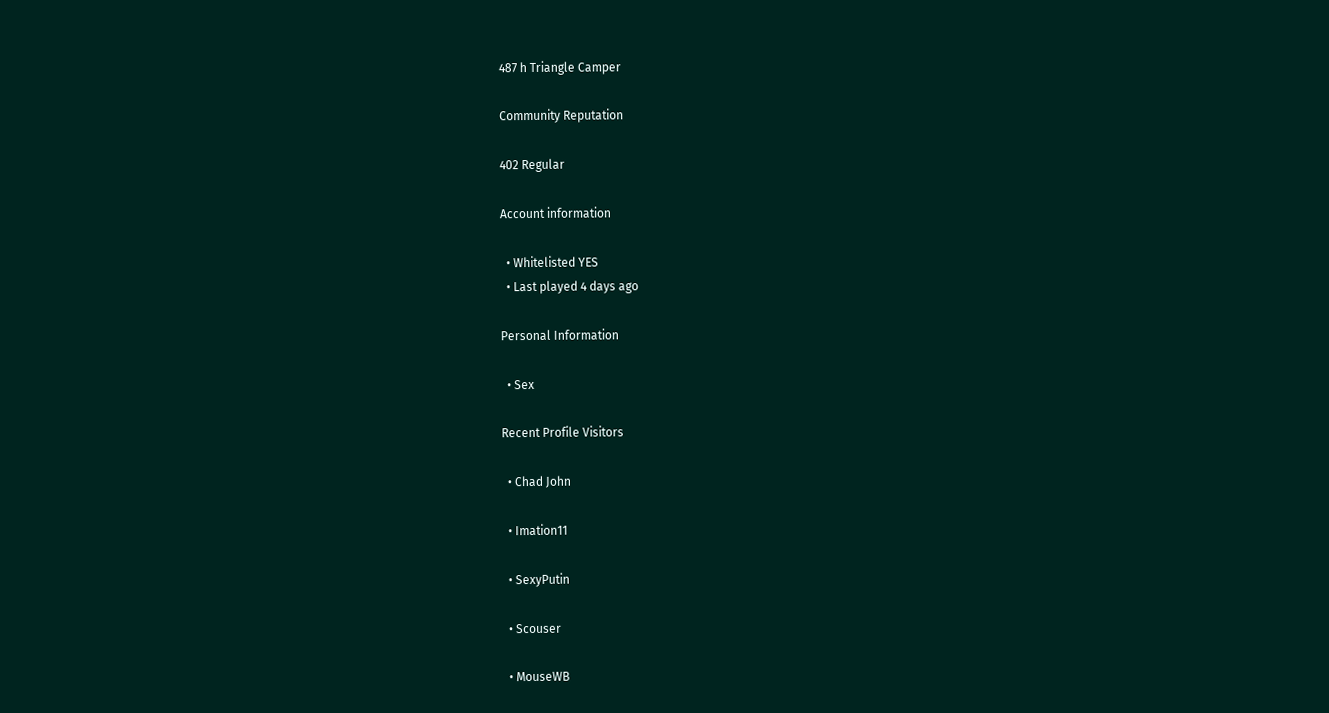487 h Triangle Camper

Community Reputation

402 Regular

Account information

  • Whitelisted YES
  • Last played 4 days ago

Personal Information

  • Sex

Recent Profile Visitors

  • Chad John

  • Imation11

  • SexyPutin

  • Scouser

  • MouseWB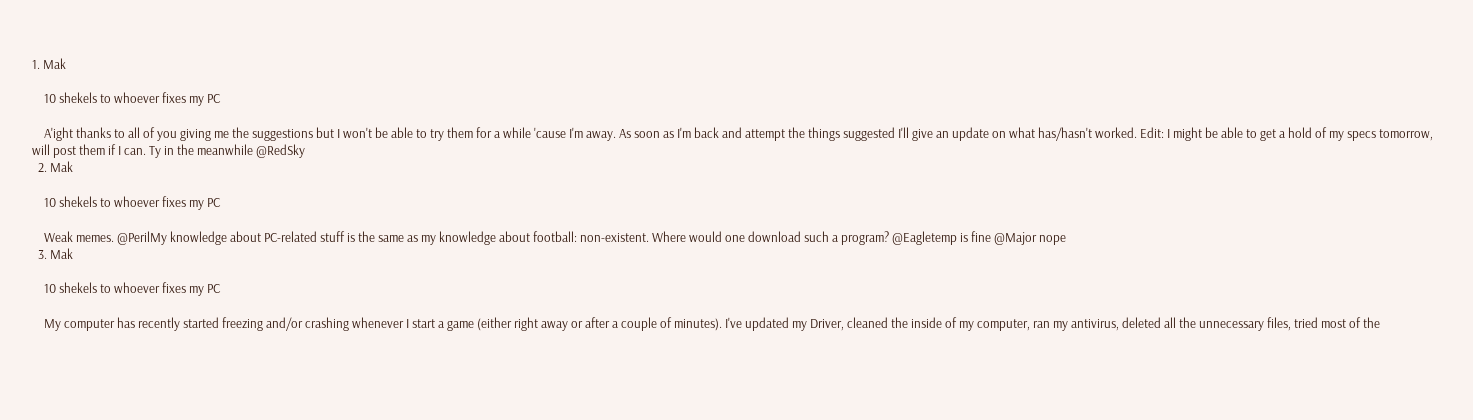1. Mak

    10 shekels to whoever fixes my PC

    A'ight thanks to all of you giving me the suggestions but I won't be able to try them for a while 'cause I'm away. As soon as I'm back and attempt the things suggested I'll give an update on what has/hasn't worked. Edit: I might be able to get a hold of my specs tomorrow, will post them if I can. Ty in the meanwhile @RedSky
  2. Mak

    10 shekels to whoever fixes my PC

    Weak memes. @PerilMy knowledge about PC-related stuff is the same as my knowledge about football: non-existent. Where would one download such a program? @Eagletemp is fine @Major nope
  3. Mak

    10 shekels to whoever fixes my PC

    My computer has recently started freezing and/or crashing whenever I start a game (either right away or after a couple of minutes). I've updated my Driver, cleaned the inside of my computer, ran my antivirus, deleted all the unnecessary files, tried most of the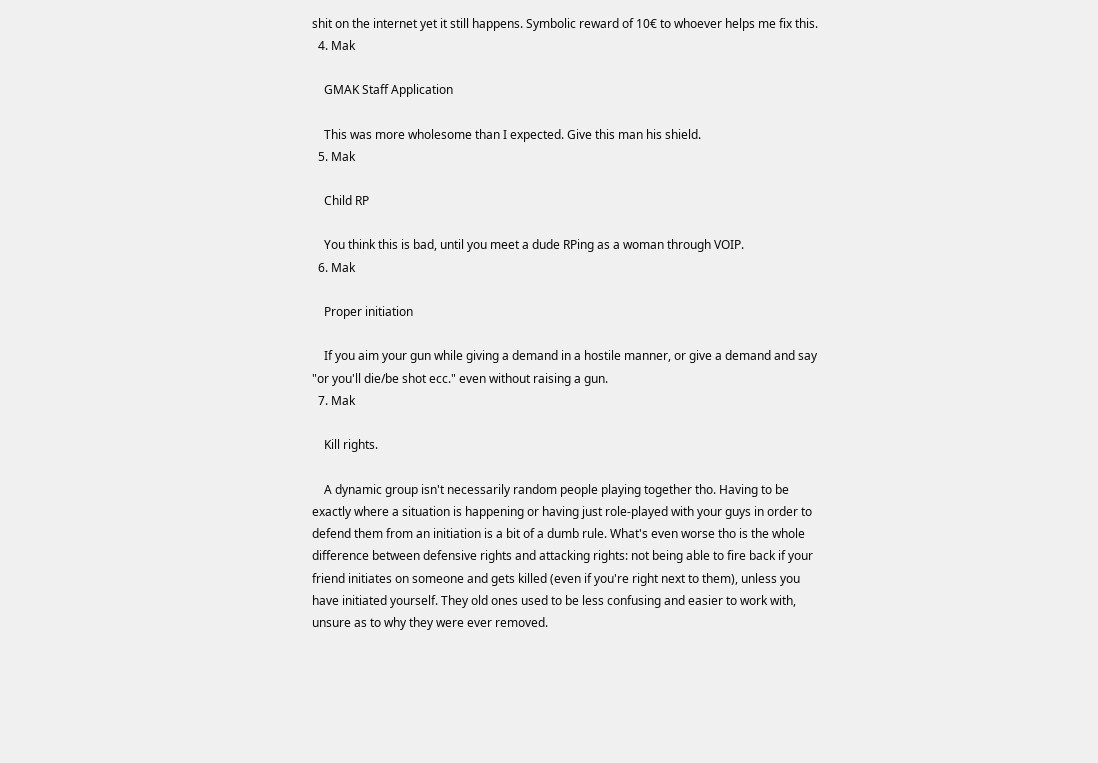shit on the internet yet it still happens. Symbolic reward of 10€ to whoever helps me fix this.
  4. Mak

    GMAK Staff Application

    This was more wholesome than I expected. Give this man his shield.
  5. Mak

    Child RP

    You think this is bad, until you meet a dude RPing as a woman through VOIP.
  6. Mak

    Proper initiation

    If you aim your gun while giving a demand in a hostile manner, or give a demand and say "or you'll die/be shot ecc." even without raising a gun.
  7. Mak

    Kill rights.

    A dynamic group isn't necessarily random people playing together tho. Having to be exactly where a situation is happening or having just role-played with your guys in order to defend them from an initiation is a bit of a dumb rule. What's even worse tho is the whole difference between defensive rights and attacking rights: not being able to fire back if your friend initiates on someone and gets killed (even if you're right next to them), unless you have initiated yourself. They old ones used to be less confusing and easier to work with, unsure as to why they were ever removed.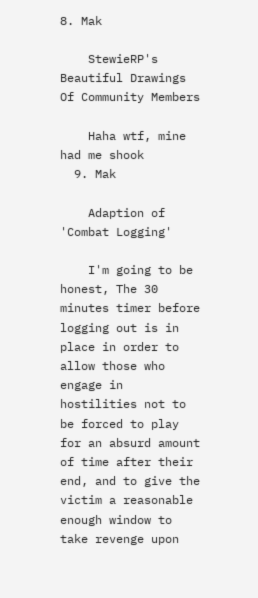8. Mak

    StewieRP's Beautiful Drawings Of Community Members

    Haha wtf, mine had me shook
  9. Mak

    Adaption of 'Combat Logging'

    I'm going to be honest, The 30 minutes timer before logging out is in place in order to allow those who engage in hostilities not to be forced to play for an absurd amount of time after their end, and to give the victim a reasonable enough window to take revenge upon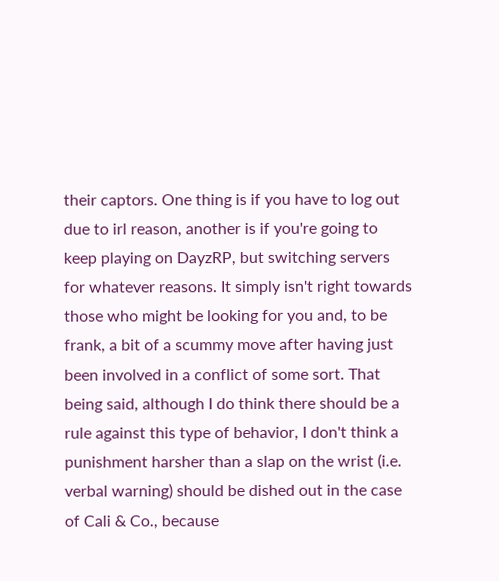their captors. One thing is if you have to log out due to irl reason, another is if you're going to keep playing on DayzRP, but switching servers for whatever reasons. It simply isn't right towards those who might be looking for you and, to be frank, a bit of a scummy move after having just been involved in a conflict of some sort. That being said, although I do think there should be a rule against this type of behavior, I don't think a punishment harsher than a slap on the wrist (i.e. verbal warning) should be dished out in the case of Cali & Co., because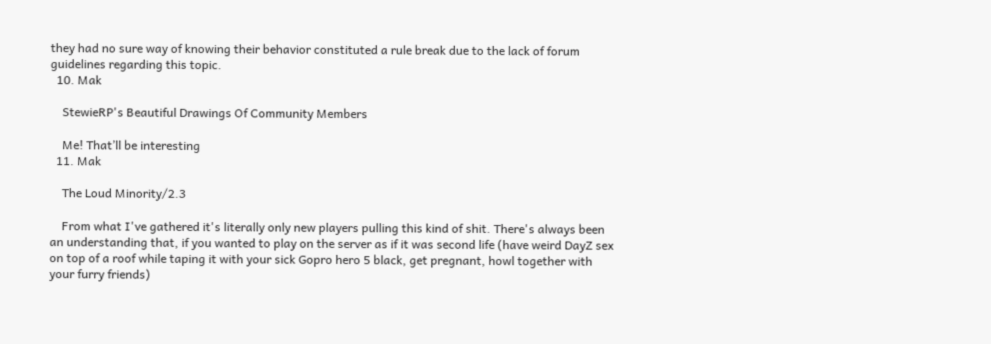they had no sure way of knowing their behavior constituted a rule break due to the lack of forum guidelines regarding this topic.
  10. Mak

    StewieRP's Beautiful Drawings Of Community Members

    Me! That’ll be interesting
  11. Mak

    The Loud Minority/2.3

    From what I've gathered it's literally only new players pulling this kind of shit. There's always been an understanding that, if you wanted to play on the server as if it was second life (have weird DayZ sex on top of a roof while taping it with your sick Gopro hero 5 black, get pregnant, howl together with your furry friends)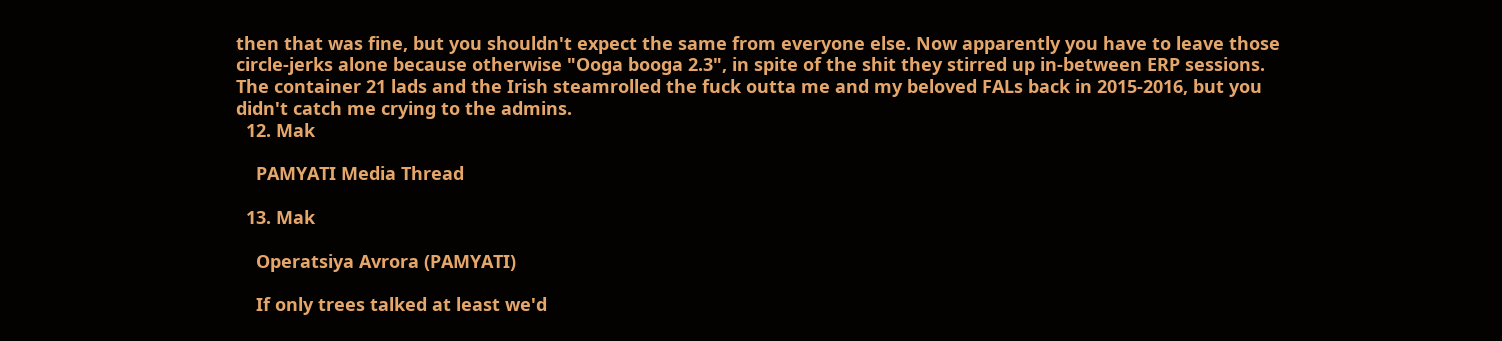then that was fine, but you shouldn't expect the same from everyone else. Now apparently you have to leave those circle-jerks alone because otherwise "Ooga booga 2.3", in spite of the shit they stirred up in-between ERP sessions. The container 21 lads and the Irish steamrolled the fuck outta me and my beloved FALs back in 2015-2016, but you didn't catch me crying to the admins.
  12. Mak

    PAMYATI Media Thread

  13. Mak

    Operatsiya Avrora (PAMYATI)

    If only trees talked at least we'd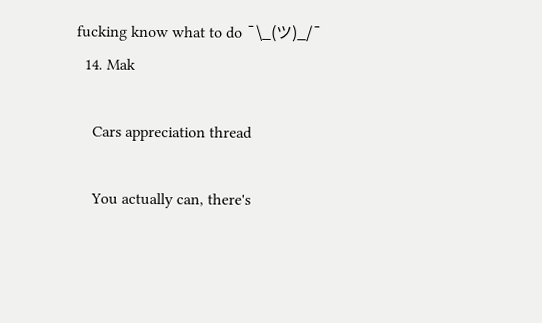fucking know what to do ¯\_(ツ)_/¯
  14. Mak

    Cars appreciation thread

    You actually can, there's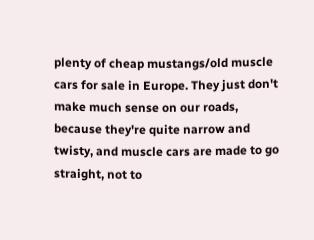plenty of cheap mustangs/old muscle cars for sale in Europe. They just don't make much sense on our roads, because they're quite narrow and twisty, and muscle cars are made to go straight, not to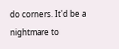do corners. It'd be a nightmare to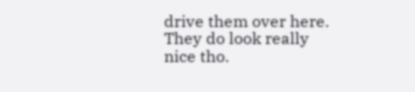drive them over here. They do look really nice tho.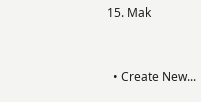15. Mak


  • Create New...